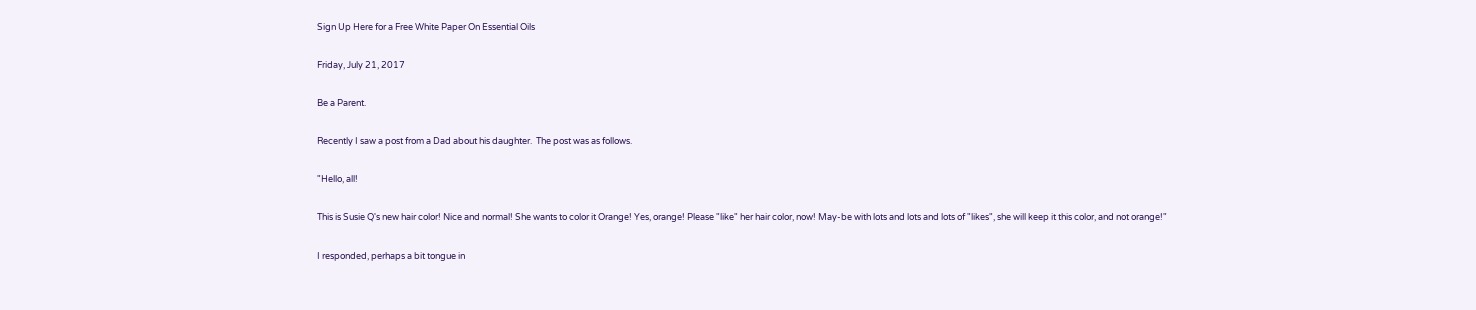Sign Up Here for a Free White Paper On Essential Oils

Friday, July 21, 2017

Be a Parent.

Recently I saw a post from a Dad about his daughter.  The post was as follows.

"Hello, all!

This is Susie Q's new hair color! Nice and normal! She wants to color it Orange! Yes, orange! Please "like" her hair color, now! May-be with lots and lots and lots of "likes", she will keep it this color, and not orange!"

I responded, perhaps a bit tongue in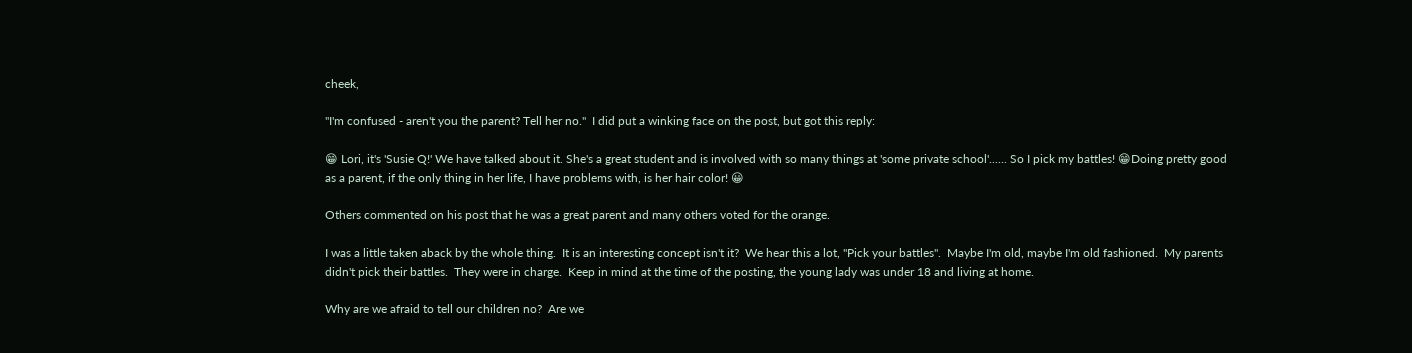cheek,

"I'm confused - aren't you the parent? Tell her no."  I did put a winking face on the post, but got this reply:

😁 Lori, it's 'Susie Q!' We have talked about it. She's a great student and is involved with so many things at 'some private school'...... So I pick my battles! 😁Doing pretty good as a parent, if the only thing in her life, I have problems with, is her hair color! 😀

Others commented on his post that he was a great parent and many others voted for the orange.

I was a little taken aback by the whole thing.  It is an interesting concept isn't it?  We hear this a lot, "Pick your battles".  Maybe I'm old, maybe I'm old fashioned.  My parents didn't pick their battles.  They were in charge.  Keep in mind at the time of the posting, the young lady was under 18 and living at home.

Why are we afraid to tell our children no?  Are we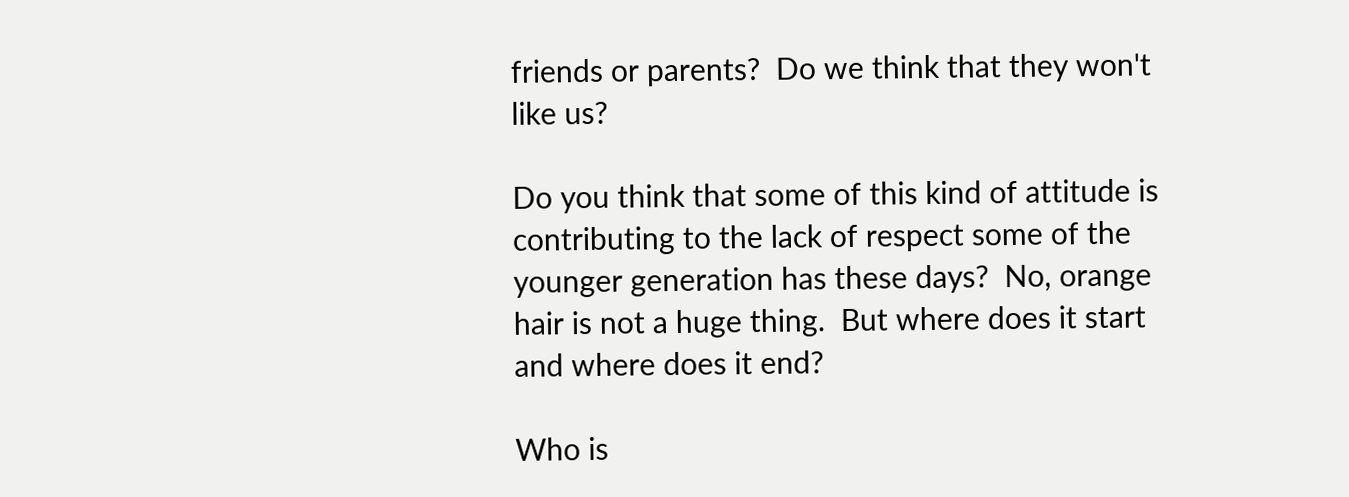friends or parents?  Do we think that they won't like us?

Do you think that some of this kind of attitude is contributing to the lack of respect some of the younger generation has these days?  No, orange hair is not a huge thing.  But where does it start and where does it end?

Who is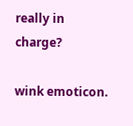really in charge?

wink emoticon.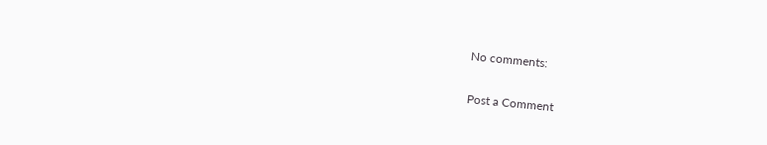No comments:

Post a Comment